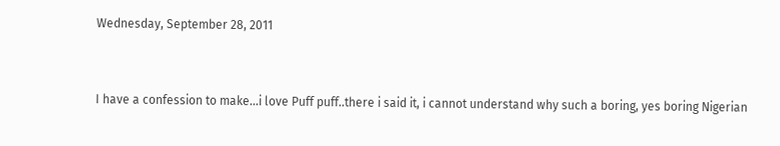Wednesday, September 28, 2011


I have a confession to make...i love Puff puff..there i said it, i cannot understand why such a boring, yes boring Nigerian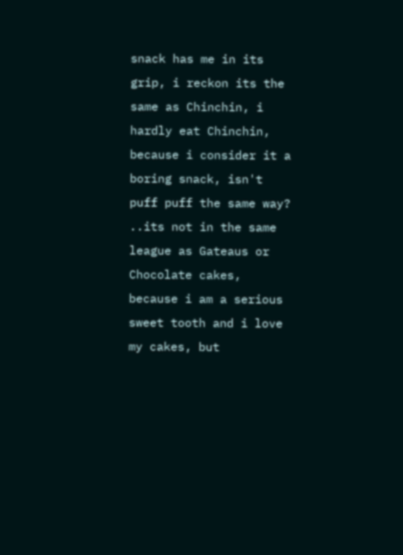snack has me in its grip, i reckon its the same as Chinchin, i hardly eat Chinchin, because i consider it a boring snack, isn't puff puff the same way? ..its not in the same league as Gateaus or Chocolate cakes, because i am a serious sweet tooth and i love my cakes, but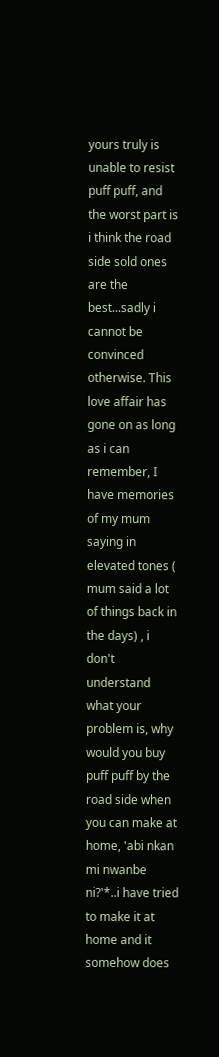yours truly is unable to resist puff puff, and the worst part is i think the road side sold ones are the best...sadly i cannot be convinced otherwise. This love affair has gone on as long as i can remember, I have memories of my mum saying in elevated tones ( mum said a lot of things back in the days) , i don't understand what your problem is, why would you buy puff puff by the road side when you can make at home, 'abi nkan mi nwanbe ni?'*..i have tried to make it at home and it somehow does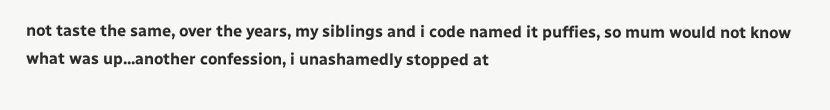not taste the same, over the years, my siblings and i code named it puffies, so mum would not know what was up...another confession, i unashamedly stopped at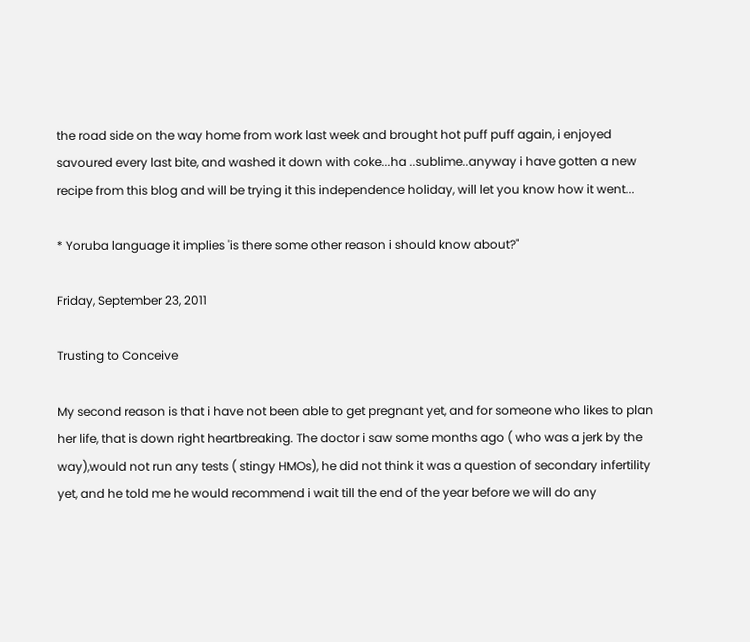the road side on the way home from work last week and brought hot puff puff again, i enjoyed savoured every last bite, and washed it down with coke...ha ..sublime..anyway i have gotten a new recipe from this blog and will be trying it this independence holiday, will let you know how it went...

* Yoruba language it implies 'is there some other reason i should know about?"

Friday, September 23, 2011

Trusting to Conceive

My second reason is that i have not been able to get pregnant yet, and for someone who likes to plan her life, that is down right heartbreaking. The doctor i saw some months ago ( who was a jerk by the way),would not run any tests ( stingy HMOs), he did not think it was a question of secondary infertility yet, and he told me he would recommend i wait till the end of the year before we will do any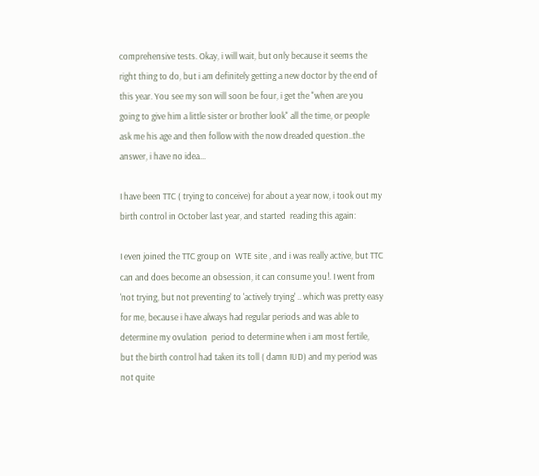comprehensive tests. Okay, i will wait, but only because it seems the right thing to do, but i am definitely getting a new doctor by the end of this year. You see my son will soon be four, i get the "when are you going to give him a little sister or brother look" all the time, or people ask me his age and then follow with the now dreaded question..the answer, i have no idea...

I have been TTC ( trying to conceive) for about a year now, i took out my birth control in October last year, and started  reading this again:

I even joined the TTC group on  WTE site , and i was really active, but TTC can and does become an obsession, it can consume you!. I went from 'not trying, but not preventing' to 'actively trying' .. which was pretty easy for me, because i have always had regular periods and was able to determine my ovulation  period to determine when i am most fertile, but the birth control had taken its toll ( damn IUD) and my period was not quite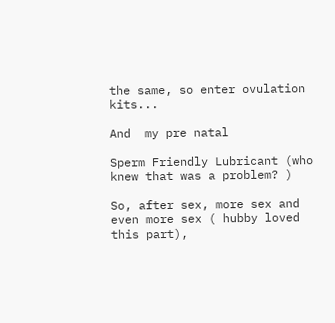the same, so enter ovulation kits...

And  my pre natal

Sperm Friendly Lubricant (who knew that was a problem? )

So, after sex, more sex and even more sex ( hubby loved this part),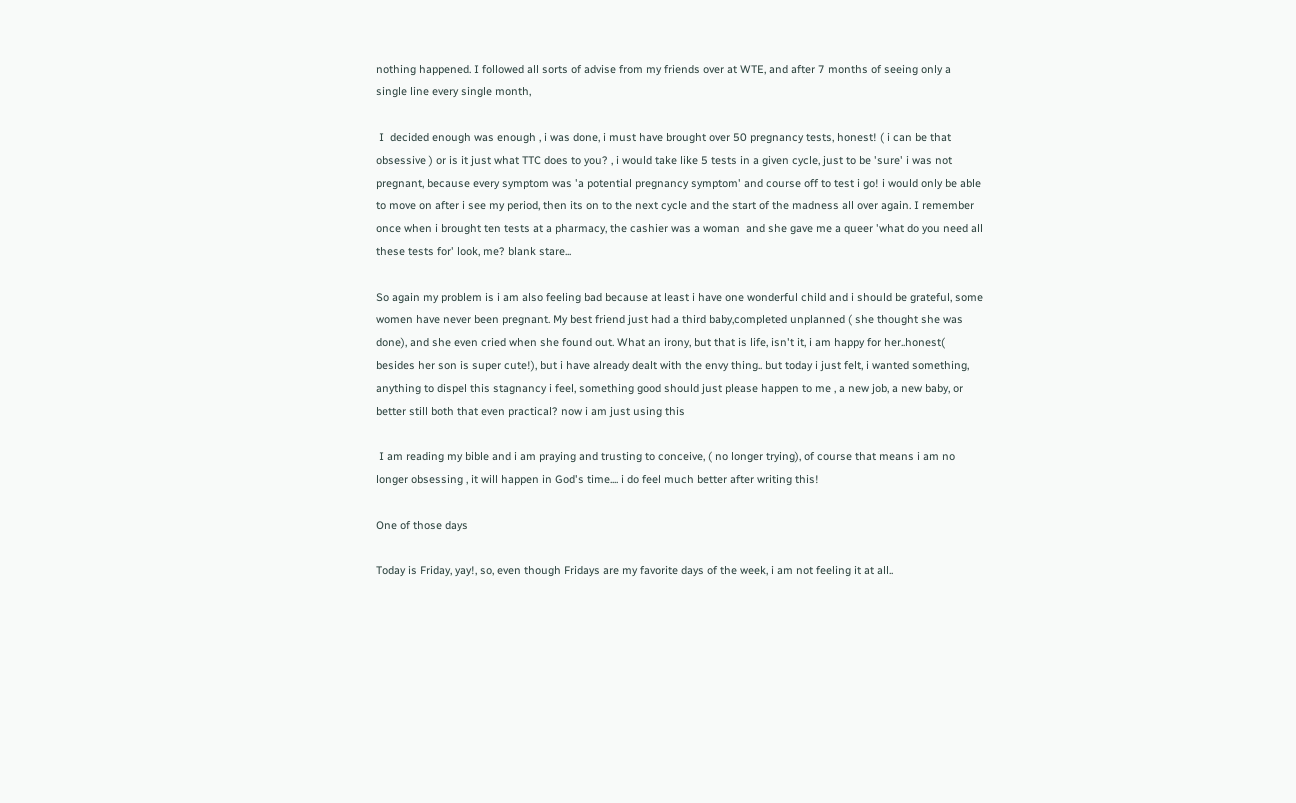nothing happened. I followed all sorts of advise from my friends over at WTE, and after 7 months of seeing only a single line every single month,

 I  decided enough was enough , i was done, i must have brought over 50 pregnancy tests, honest! ( i can be that obsessive ) or is it just what TTC does to you? , i would take like 5 tests in a given cycle, just to be 'sure' i was not pregnant, because every symptom was 'a potential pregnancy symptom' and course off to test i go! i would only be able to move on after i see my period, then its on to the next cycle and the start of the madness all over again. I remember once when i brought ten tests at a pharmacy, the cashier was a woman  and she gave me a queer 'what do you need all these tests for' look, me? blank stare...

So again my problem is i am also feeling bad because at least i have one wonderful child and i should be grateful, some women have never been pregnant. My best friend just had a third baby,completed unplanned ( she thought she was done), and she even cried when she found out. What an irony, but that is life, isn't it, i am happy for her..honest( besides her son is super cute!), but i have already dealt with the envy thing.. but today i just felt, i wanted something, anything to dispel this stagnancy i feel, something good should just please happen to me , a new job, a new baby, or better still both that even practical? now i am just using this

 I am reading my bible and i am praying and trusting to conceive, ( no longer trying), of course that means i am no longer obsessing , it will happen in God's time.... i do feel much better after writing this!

One of those days

Today is Friday, yay!, so, even though Fridays are my favorite days of the week, i am not feeling it at all..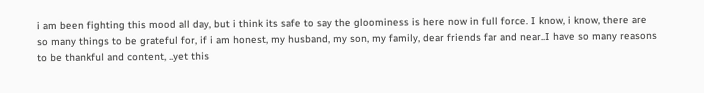i am been fighting this mood all day, but i think its safe to say the gloominess is here now in full force. I know, i know, there are so many things to be grateful for, if i am honest, my husband, my son, my family, dear friends far and near..I have so many reasons to be thankful and content, ..yet this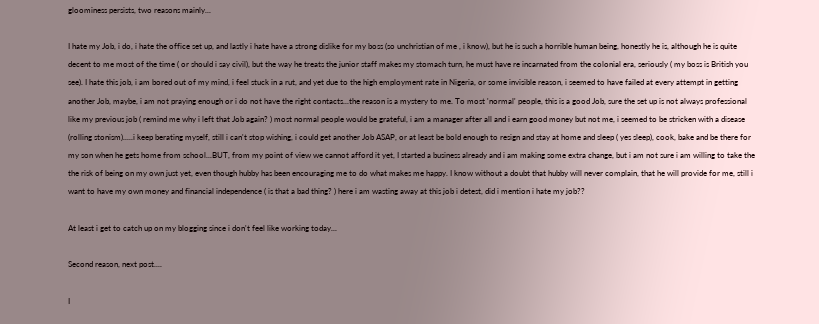gloominess persists, two reasons mainly...

I hate my Job, i do, i hate the office set up, and lastly i hate have a strong dislike for my boss (so unchristian of me , i know), but he is such a horrible human being, honestly he is, although he is quite decent to me most of the time ( or should i say civil), but the way he treats the junior staff makes my stomach turn, he must have re incarnated from the colonial era, seriously ( my boss is British you see). I hate this job, i am bored out of my mind, i feel stuck in a rut, and yet due to the high employment rate in Nigeria, or some invisible reason, i seemed to have failed at every attempt in getting another Job, maybe, i am not praying enough or i do not have the right contacts...the reason is a mystery to me. To most 'normal' people, this is a good Job, sure the set up is not always professional like my previous job ( remind me why i left that Job again? ) most normal people would be grateful, i am a manager after all and i earn good money but not me, i seemed to be stricken with a disease (rolling stonism).....i keep berating myself, still i can't stop wishing, i could get another Job ASAP, or at least be bold enough to resign and stay at home and sleep ( yes sleep), cook, bake and be there for my son when he gets home from school...BUT, from my point of view we cannot afford it yet, I started a business already and i am making some extra change, but i am not sure i am willing to take the the risk of being on my own just yet, even though hubby has been encouraging me to do what makes me happy. I know without a doubt that hubby will never complain, that he will provide for me, still i want to have my own money and financial independence ( is that a bad thing? ) here i am wasting away at this job i detest, did i mention i hate my job??

At least i get to catch up on my blogging since i don't feel like working today...

Second reason, next post....

I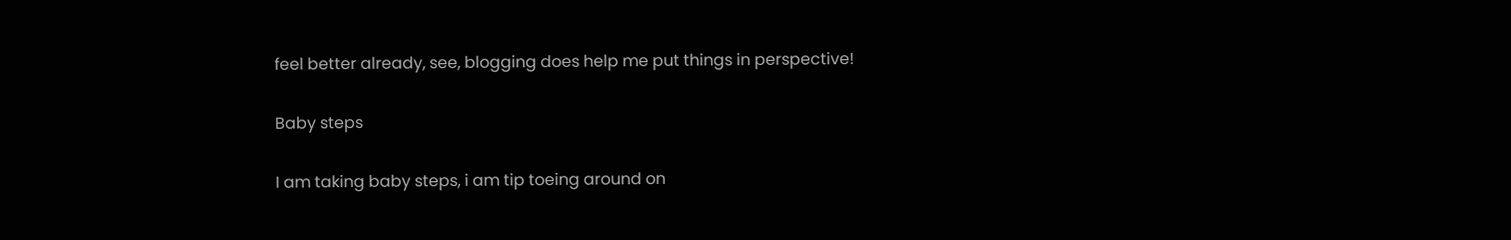feel better already, see, blogging does help me put things in perspective!

Baby steps

I am taking baby steps, i am tip toeing around on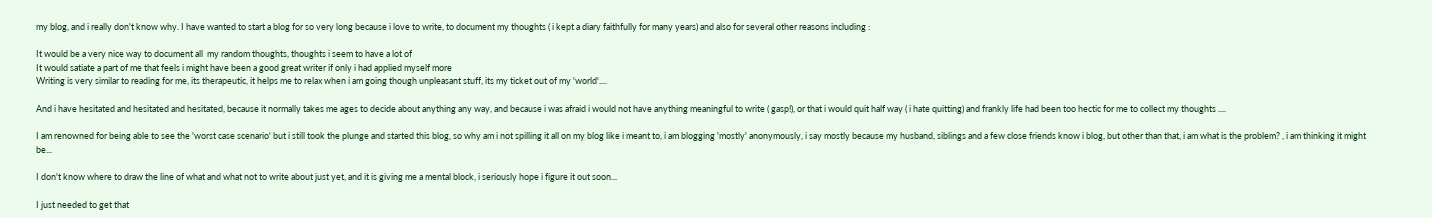my blog, and i really don't know why. I have wanted to start a blog for so very long because i love to write, to document my thoughts ( i kept a diary faithfully for many years) and also for several other reasons including :

It would be a very nice way to document all  my random thoughts, thoughts i seem to have a lot of
It would satiate a part of me that feels i might have been a good great writer if only i had applied myself more
Writing is very similar to reading for me, its therapeutic, it helps me to relax when i am going though unpleasant stuff, its my ticket out of my 'world'....

And i have hesitated and hesitated and hesitated, because it normally takes me ages to decide about anything any way, and because i was afraid i would not have anything meaningful to write ( gasp!), or that i would quit half way ( i hate quitting) and frankly life had been too hectic for me to collect my thoughts ....

I am renowned for being able to see the 'worst case scenario' but i still took the plunge and started this blog, so why am i not spilling it all on my blog like i meant to, i am blogging 'mostly' anonymously, i say mostly because my husband, siblings and a few close friends know i blog, but other than that, i am what is the problem? , i am thinking it might be...

I don't know where to draw the line of what and what not to write about just yet, and it is giving me a mental block, i seriously hope i figure it out soon...

I just needed to get that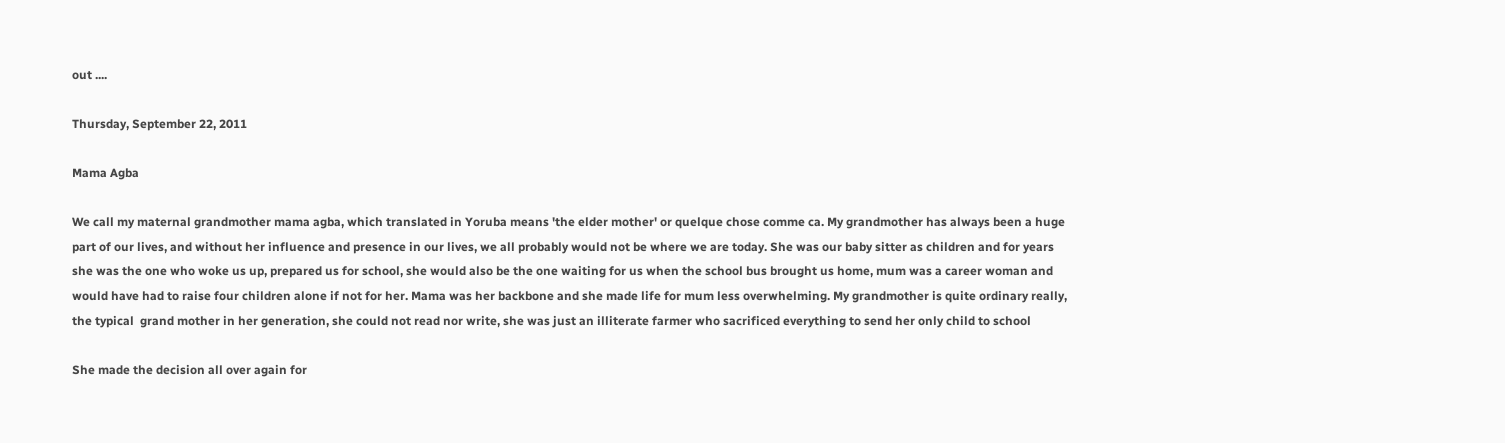out ....

Thursday, September 22, 2011

Mama Agba

We call my maternal grandmother mama agba, which translated in Yoruba means 'the elder mother' or quelque chose comme ca. My grandmother has always been a huge part of our lives, and without her influence and presence in our lives, we all probably would not be where we are today. She was our baby sitter as children and for years she was the one who woke us up, prepared us for school, she would also be the one waiting for us when the school bus brought us home, mum was a career woman and would have had to raise four children alone if not for her. Mama was her backbone and she made life for mum less overwhelming. My grandmother is quite ordinary really, the typical  grand mother in her generation, she could not read nor write, she was just an illiterate farmer who sacrificed everything to send her only child to school

She made the decision all over again for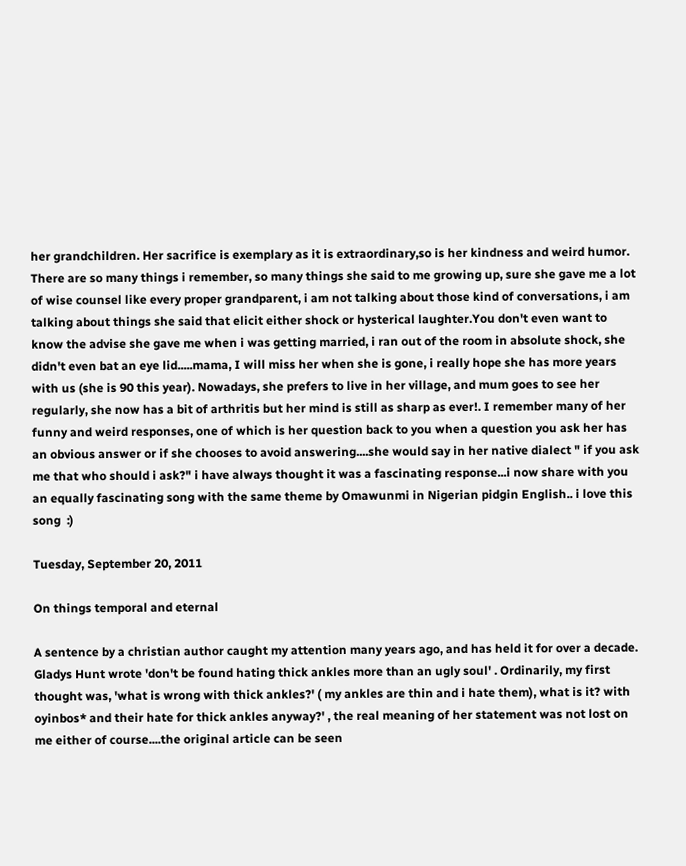her grandchildren. Her sacrifice is exemplary as it is extraordinary,so is her kindness and weird humor. There are so many things i remember, so many things she said to me growing up, sure she gave me a lot of wise counsel like every proper grandparent, i am not talking about those kind of conversations, i am talking about things she said that elicit either shock or hysterical laughter.You don't even want to know the advise she gave me when i was getting married, i ran out of the room in absolute shock, she didn't even bat an eye lid.....mama, I will miss her when she is gone, i really hope she has more years with us (she is 90 this year). Nowadays, she prefers to live in her village, and mum goes to see her regularly, she now has a bit of arthritis but her mind is still as sharp as ever!. I remember many of her funny and weird responses, one of which is her question back to you when a question you ask her has an obvious answer or if she chooses to avoid answering....she would say in her native dialect " if you ask me that who should i ask?" i have always thought it was a fascinating response...i now share with you an equally fascinating song with the same theme by Omawunmi in Nigerian pidgin English.. i love this song  :)

Tuesday, September 20, 2011

On things temporal and eternal

A sentence by a christian author caught my attention many years ago, and has held it for over a decade. Gladys Hunt wrote 'don't be found hating thick ankles more than an ugly soul' . Ordinarily, my first thought was, 'what is wrong with thick ankles?' ( my ankles are thin and i hate them), what is it? with oyinbos* and their hate for thick ankles anyway?' , the real meaning of her statement was not lost on me either of course....the original article can be seen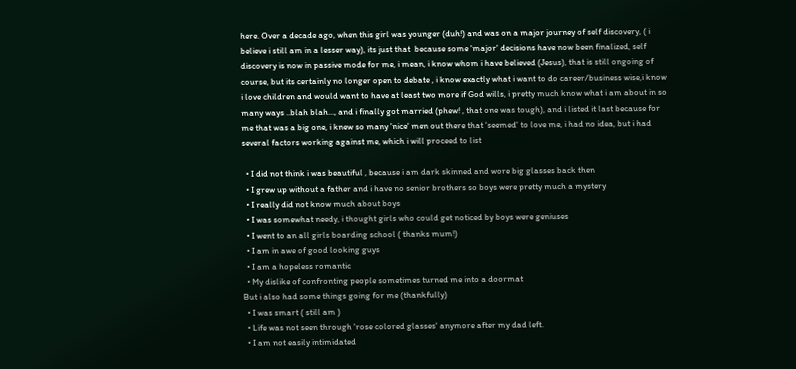here. Over a decade ago, when this girl was younger (duh!) and was on a major journey of self discovery, ( i believe i still am in a lesser way), its just that  because some 'major' decisions have now been finalized, self discovery is now in passive mode for me, i mean, i know whom i have believed (Jesus), that is still ongoing of course, but its certainly no longer open to debate , i know exactly what i want to do career/business wise,i know i love children and would want to have at least two more if God wills, i pretty much know what i am about in so many ways ..blah blah..., and i finally got married (phew! , that one was tough), and i listed it last because for me that was a big one, i knew so many 'nice' men out there that 'seemed' to love me, i had no idea, but i had several factors working against me, which i will proceed to list

  • I did not think i was beautiful , because i am dark skinned and wore big glasses back then
  • I grew up without a father and i have no senior brothers so boys were pretty much a mystery
  • I really did not know much about boys
  • I was somewhat needy, i thought girls who could get noticed by boys were geniuses
  • I went to an all girls boarding school ( thanks mum!)
  • I am in awe of good looking guys
  • I am a hopeless romantic
  • My dislike of confronting people sometimes turned me into a doormat
But i also had some things going for me (thankfully)
  • I was smart ( still am )
  • Life was not seen through 'rose colored glasses' anymore after my dad left.
  • I am not easily intimidated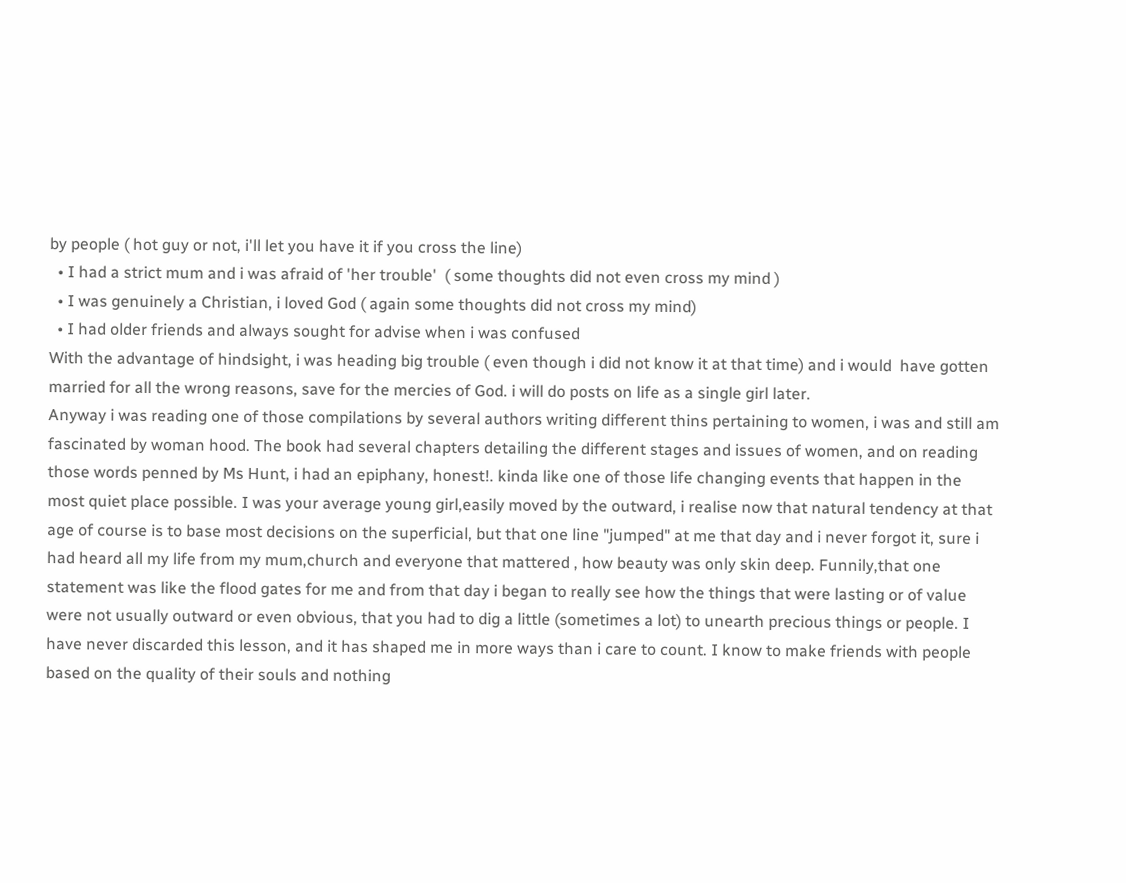by people ( hot guy or not, i'll let you have it if you cross the line)
  • I had a strict mum and i was afraid of 'her trouble'  ( some thoughts did not even cross my mind )
  • I was genuinely a Christian, i loved God ( again some thoughts did not cross my mind)
  • I had older friends and always sought for advise when i was confused
With the advantage of hindsight, i was heading big trouble ( even though i did not know it at that time) and i would  have gotten married for all the wrong reasons, save for the mercies of God. i will do posts on life as a single girl later.
Anyway i was reading one of those compilations by several authors writing different thins pertaining to women, i was and still am fascinated by woman hood. The book had several chapters detailing the different stages and issues of women, and on reading those words penned by Ms Hunt, i had an epiphany, honest!. kinda like one of those life changing events that happen in the most quiet place possible. I was your average young girl,easily moved by the outward, i realise now that natural tendency at that age of course is to base most decisions on the superficial, but that one line "jumped" at me that day and i never forgot it, sure i had heard all my life from my mum,church and everyone that mattered , how beauty was only skin deep. Funnily,that one statement was like the flood gates for me and from that day i began to really see how the things that were lasting or of value were not usually outward or even obvious, that you had to dig a little (sometimes a lot) to unearth precious things or people. I have never discarded this lesson, and it has shaped me in more ways than i care to count. I know to make friends with people based on the quality of their souls and nothing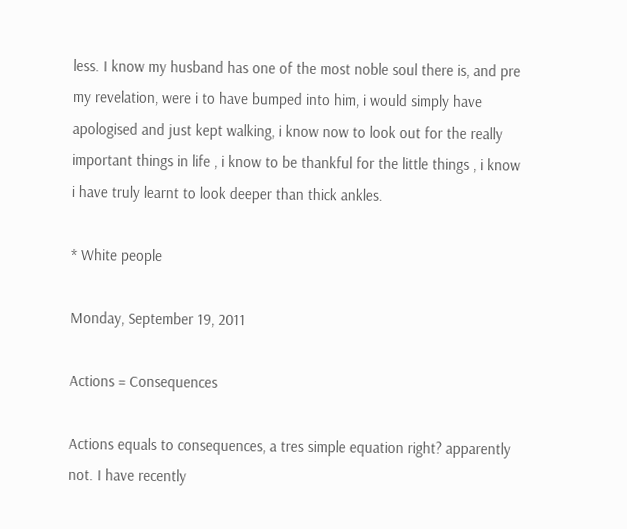less. I know my husband has one of the most noble soul there is, and pre my revelation, were i to have bumped into him, i would simply have apologised and just kept walking, i know now to look out for the really important things in life , i know to be thankful for the little things , i know i have truly learnt to look deeper than thick ankles.

* White people

Monday, September 19, 2011

Actions = Consequences

Actions equals to consequences, a tres simple equation right? apparently not. I have recently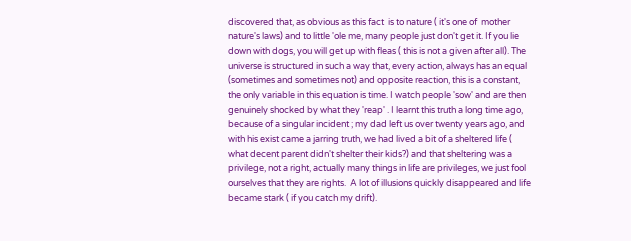discovered that, as obvious as this fact  is to nature ( it's one of  mother nature's laws) and to little 'ole me, many people just don't get it. If you lie down with dogs, you will get up with fleas ( this is not a given after all). The universe is structured in such a way that, every action, always has an equal (sometimes and sometimes not) and opposite reaction, this is a constant, the only variable in this equation is time. I watch people 'sow' and are then genuinely shocked by what they 'reap' . I learnt this truth a long time ago, because of a singular incident ; my dad left us over twenty years ago, and with his exist came a jarring truth, we had lived a bit of a sheltered life ( what decent parent didn't shelter their kids?) and that sheltering was a privilege, not a right, actually many things in life are privileges, we just fool ourselves that they are rights.  A lot of illusions quickly disappeared and life became stark ( if you catch my drift).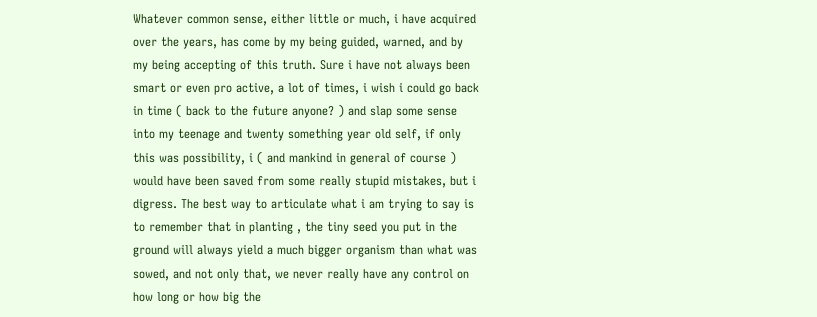Whatever common sense, either little or much, i have acquired over the years, has come by my being guided, warned, and by my being accepting of this truth. Sure i have not always been smart or even pro active, a lot of times, i wish i could go back in time ( back to the future anyone? ) and slap some sense into my teenage and twenty something year old self, if only this was possibility, i ( and mankind in general of course ) would have been saved from some really stupid mistakes, but i digress. The best way to articulate what i am trying to say is to remember that in planting , the tiny seed you put in the ground will always yield a much bigger organism than what was sowed, and not only that, we never really have any control on how long or how big the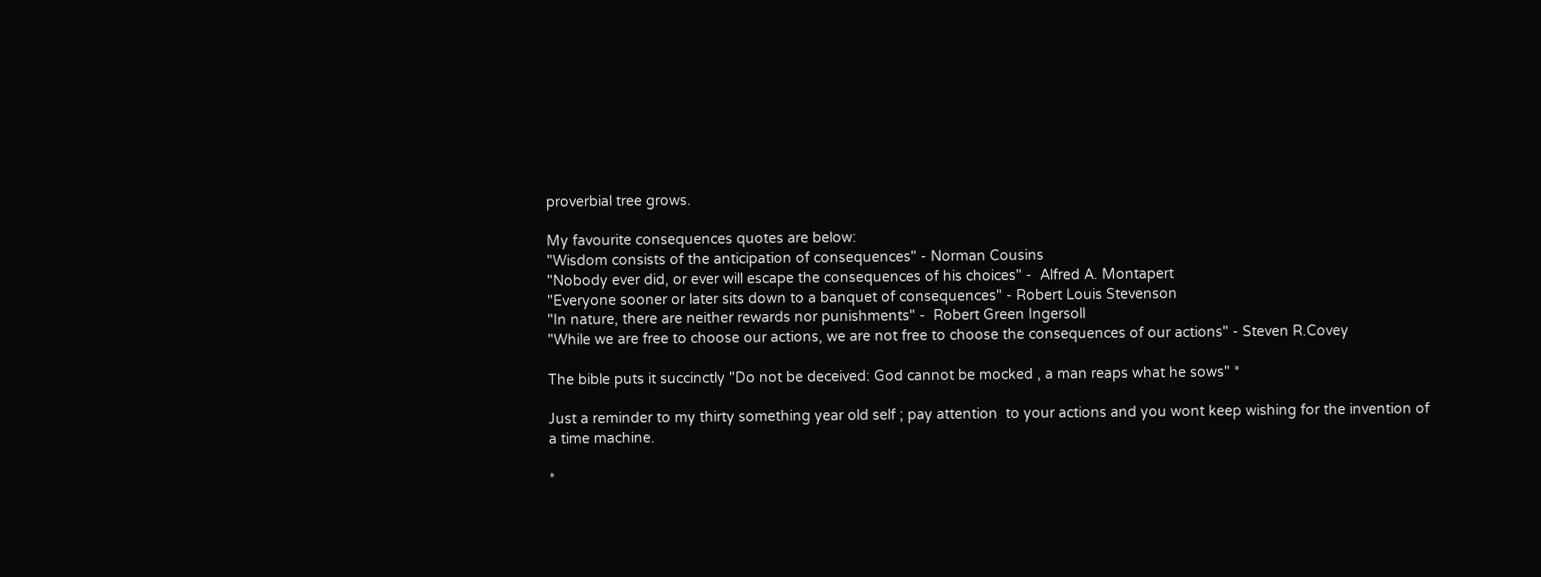proverbial tree grows.

My favourite consequences quotes are below:
"Wisdom consists of the anticipation of consequences" - Norman Cousins
"Nobody ever did, or ever will escape the consequences of his choices" -  Alfred A. Montapert
"Everyone sooner or later sits down to a banquet of consequences" - Robert Louis Stevenson
"In nature, there are neither rewards nor punishments" -  Robert Green Ingersoll
"While we are free to choose our actions, we are not free to choose the consequences of our actions" - Steven R.Covey

The bible puts it succinctly "Do not be deceived: God cannot be mocked , a man reaps what he sows" *

Just a reminder to my thirty something year old self ; pay attention  to your actions and you wont keep wishing for the invention of a time machine.

*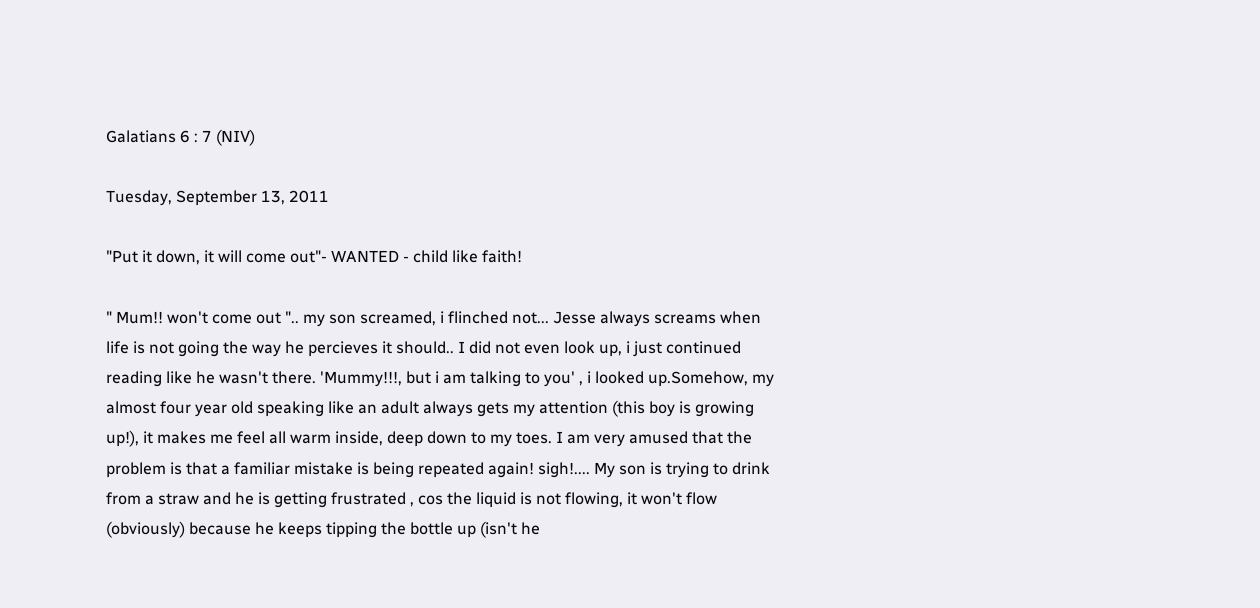Galatians 6 : 7 (NIV)

Tuesday, September 13, 2011

"Put it down, it will come out"- WANTED - child like faith!

" Mum!! won't come out ".. my son screamed, i flinched not... Jesse always screams when life is not going the way he percieves it should.. I did not even look up, i just continued reading like he wasn't there. 'Mummy!!!, but i am talking to you' , i looked up.Somehow, my almost four year old speaking like an adult always gets my attention (this boy is growing up!), it makes me feel all warm inside, deep down to my toes. I am very amused that the problem is that a familiar mistake is being repeated again! sigh!.... My son is trying to drink from a straw and he is getting frustrated , cos the liquid is not flowing, it won't flow (obviously) because he keeps tipping the bottle up (isn't he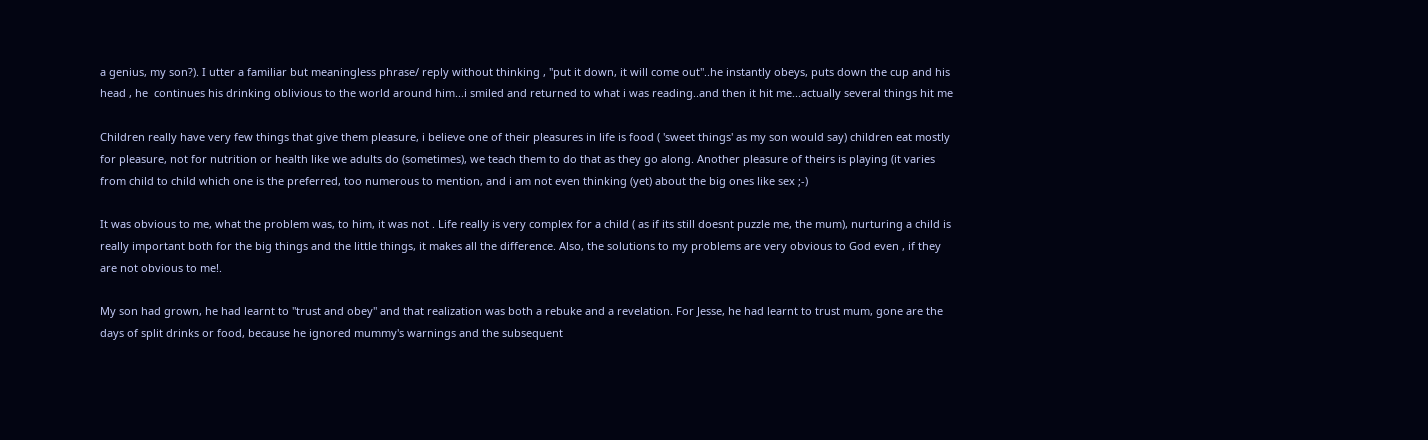a genius, my son?). I utter a familiar but meaningless phrase/ reply without thinking , "put it down, it will come out"..he instantly obeys, puts down the cup and his head , he  continues his drinking oblivious to the world around him...i smiled and returned to what i was reading..and then it hit me...actually several things hit me

Children really have very few things that give them pleasure, i believe one of their pleasures in life is food ( 'sweet things' as my son would say) children eat mostly for pleasure, not for nutrition or health like we adults do (sometimes), we teach them to do that as they go along. Another pleasure of theirs is playing (it varies from child to child which one is the preferred, too numerous to mention, and i am not even thinking (yet) about the big ones like sex ;-)

It was obvious to me, what the problem was, to him, it was not . Life really is very complex for a child ( as if its still doesnt puzzle me, the mum), nurturing a child is really important both for the big things and the little things, it makes all the difference. Also, the solutions to my problems are very obvious to God even , if they are not obvious to me!.

My son had grown, he had learnt to "trust and obey" and that realization was both a rebuke and a revelation. For Jesse, he had learnt to trust mum, gone are the days of split drinks or food, because he ignored mummy's warnings and the subsequent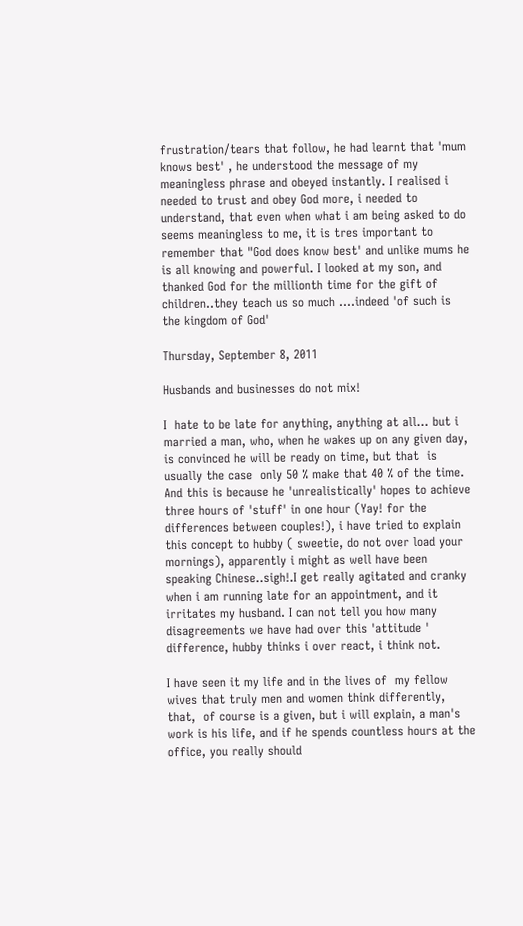frustration/tears that follow, he had learnt that 'mum knows best' , he understood the message of my meaningless phrase and obeyed instantly. I realised i needed to trust and obey God more, i needed to understand, that even when what i am being asked to do seems meaningless to me, it is tres important to remember that "God does know best' and unlike mums he is all knowing and powerful. I looked at my son, and thanked God for the millionth time for the gift of children..they teach us so much ....indeed 'of such is the kingdom of God'

Thursday, September 8, 2011

Husbands and businesses do not mix!

I  hate to be late for anything, anything at all... but i married a man, who, when he wakes up on any given day, is convinced he will be ready on time, but that  is usually the case  only 50 % make that 40 % of the time. And this is because he 'unrealistically' hopes to achieve three hours of 'stuff' in one hour (Yay! for the differences between couples!), i have tried to explain this concept to hubby ( sweetie, do not over load your mornings), apparently i might as well have been speaking Chinese..sigh!.I get really agitated and cranky when i am running late for an appointment, and it irritates my husband. I can not tell you how many disagreements we have had over this 'attitude ' difference, hubby thinks i over react, i think not.

I have seen it my life and in the lives of  my fellow wives that truly men and women think differently, that,  of course is a given, but i will explain, a man's work is his life, and if he spends countless hours at the office, you really should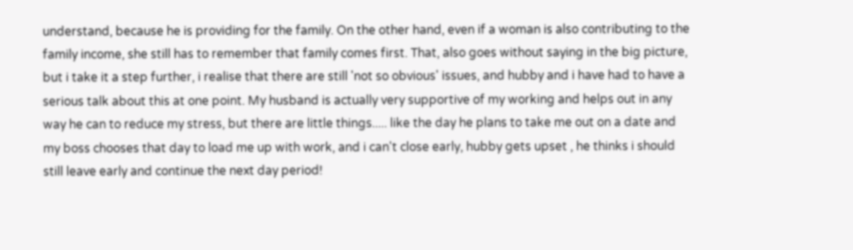understand, because he is providing for the family. On the other hand, even if a woman is also contributing to the family income, she still has to remember that family comes first. That, also goes without saying in the big picture, but i take it a step further, i realise that there are still 'not so obvious' issues, and hubby and i have had to have a serious talk about this at one point. My husband is actually very supportive of my working and helps out in any way he can to reduce my stress, but there are little things..... like the day he plans to take me out on a date and my boss chooses that day to load me up with work, and i can't close early, hubby gets upset , he thinks i should still leave early and continue the next day period!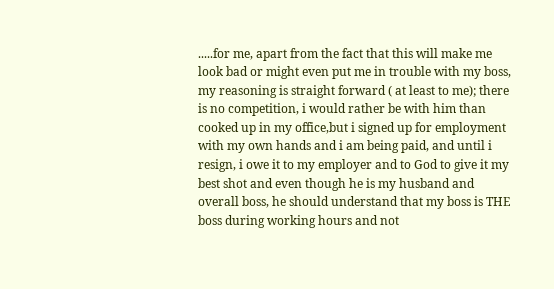.....for me, apart from the fact that this will make me look bad or might even put me in trouble with my boss, my reasoning is straight forward ( at least to me); there is no competition, i would rather be with him than cooked up in my office,but i signed up for employment with my own hands and i am being paid, and until i resign, i owe it to my employer and to God to give it my best shot and even though he is my husband and overall boss, he should understand that my boss is THE boss during working hours and not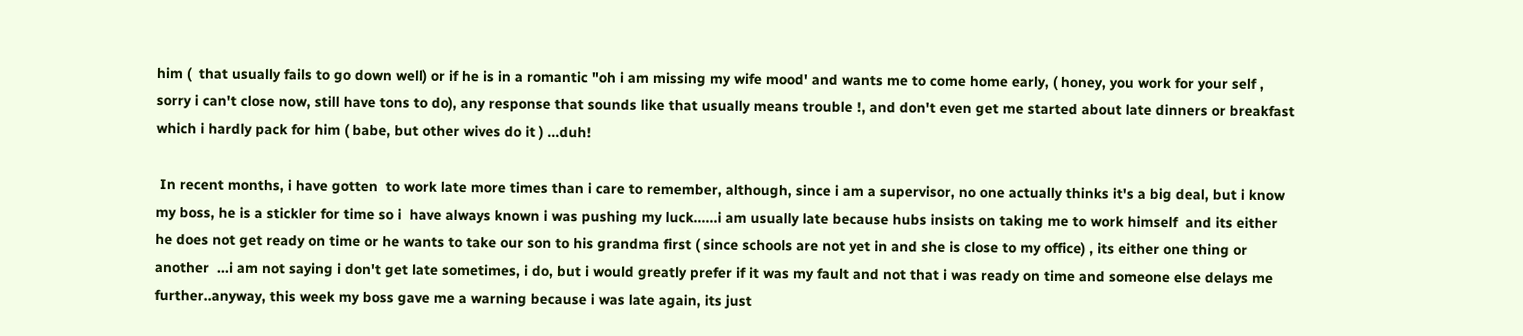him (  that usually fails to go down well) or if he is in a romantic "oh i am missing my wife mood' and wants me to come home early, ( honey, you work for your self , sorry i can't close now, still have tons to do), any response that sounds like that usually means trouble !, and don't even get me started about late dinners or breakfast which i hardly pack for him ( babe, but other wives do it ) ...duh!

 In recent months, i have gotten  to work late more times than i care to remember, although, since i am a supervisor, no one actually thinks it's a big deal, but i know my boss, he is a stickler for time so i  have always known i was pushing my luck......i am usually late because hubs insists on taking me to work himself  and its either he does not get ready on time or he wants to take our son to his grandma first ( since schools are not yet in and she is close to my office) , its either one thing or another  ...i am not saying i don't get late sometimes, i do, but i would greatly prefer if it was my fault and not that i was ready on time and someone else delays me further..anyway, this week my boss gave me a warning because i was late again, its just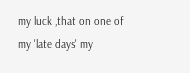my luck ,that on one of my 'late days' my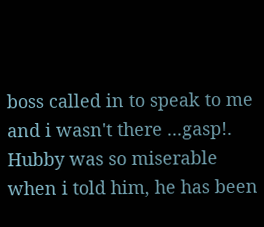boss called in to speak to me and i wasn't there ...gasp!. Hubby was so miserable when i told him, he has been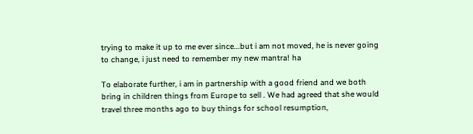trying to make it up to me ever since...but i am not moved, he is never going to change, i just need to remember my new mantra! ha

To elaborate further, i am in partnership with a good friend and we both bring in children things from Europe to sell . We had agreed that she would travel three months ago to buy things for school resumption,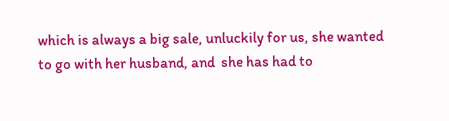which is always a big sale, unluckily for us, she wanted to go with her husband, and  she has had to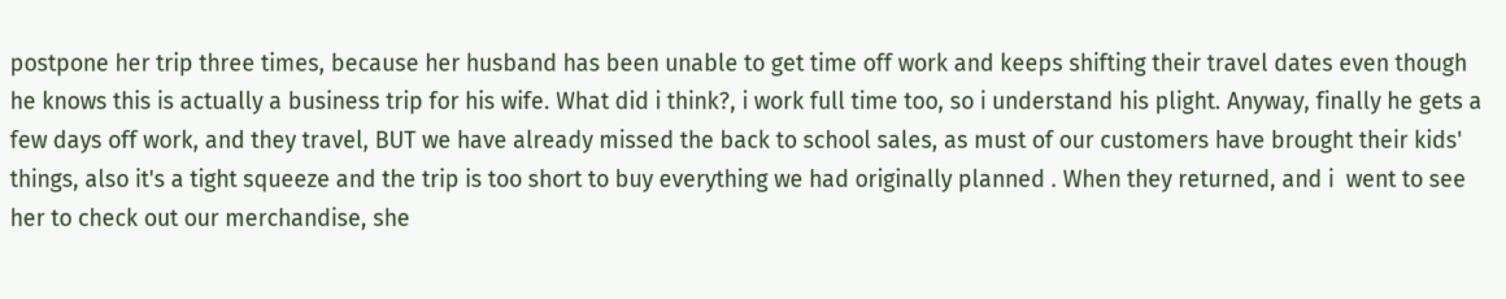postpone her trip three times, because her husband has been unable to get time off work and keeps shifting their travel dates even though he knows this is actually a business trip for his wife. What did i think?, i work full time too, so i understand his plight. Anyway, finally he gets a few days off work, and they travel, BUT we have already missed the back to school sales, as must of our customers have brought their kids' things, also it's a tight squeeze and the trip is too short to buy everything we had originally planned . When they returned, and i  went to see her to check out our merchandise, she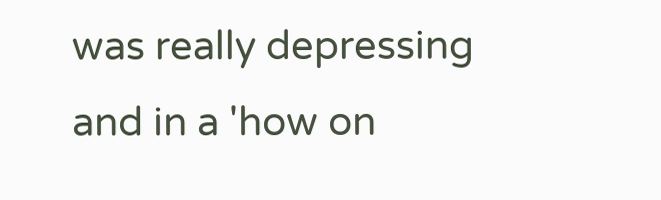was really depressing and in a 'how on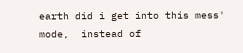earth did i get into this mess' mode,  instead of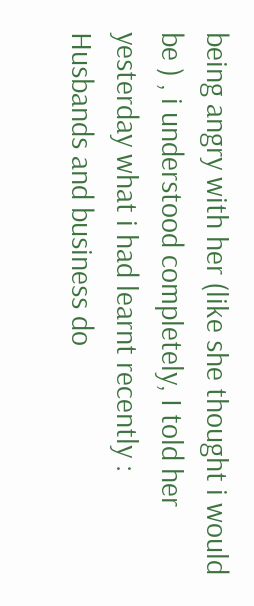being angry with her (like she thought i would be ) , i understood completely, I told her yesterday what i had learnt recently : Husbands and business do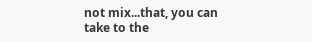not mix...that, you can take to the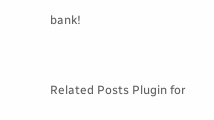bank!


Related Posts Plugin for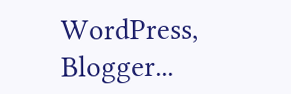WordPress, Blogger...